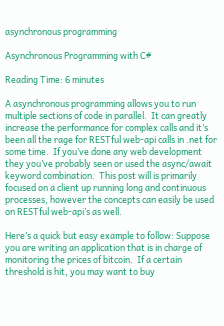asynchronous programming

Asynchronous Programming with C#

Reading Time: 6 minutes

A asynchronous programming allows you to run multiple sections of code in parallel.  It can greatly increase the performance for complex calls and it’s been all the rage for RESTful web-api calls in .net for some time.  If you’ve done any web development they you’ve probably seen or used the async/await keyword combination.  This post will is primarily focused on a client up running long and continuous processes, however the concepts can easily be used on RESTful web-api’s as well.

Here’s a quick but easy example to follow: Suppose you are writing an application that is in charge of monitoring the prices of bitcoin.  If a certain threshold is hit, you may want to buy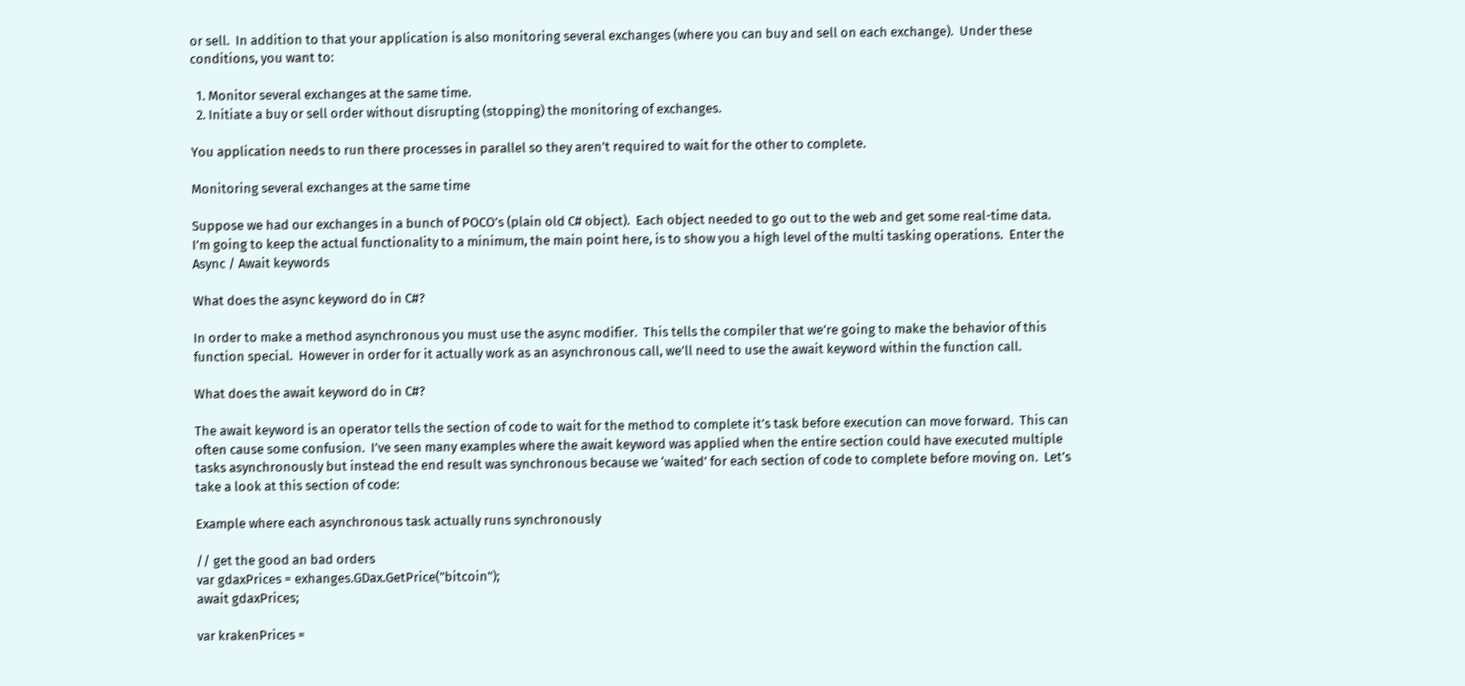or sell.  In addition to that your application is also monitoring several exchanges (where you can buy and sell on each exchange).  Under these conditions, you want to:

  1. Monitor several exchanges at the same time.
  2. Initiate a buy or sell order without disrupting (stopping) the monitoring of exchanges.

You application needs to run there processes in parallel so they aren’t required to wait for the other to complete.

Monitoring several exchanges at the same time

Suppose we had our exchanges in a bunch of POCO’s (plain old C# object).  Each object needed to go out to the web and get some real-time data.  I’m going to keep the actual functionality to a minimum, the main point here, is to show you a high level of the multi tasking operations.  Enter the Async / Await keywords

What does the async keyword do in C#?

In order to make a method asynchronous you must use the async modifier.  This tells the compiler that we’re going to make the behavior of this function special.  However in order for it actually work as an asynchronous call, we’ll need to use the await keyword within the function call.

What does the await keyword do in C#?

The await keyword is an operator tells the section of code to wait for the method to complete it’s task before execution can move forward.  This can often cause some confusion.  I’ve seen many examples where the await keyword was applied when the entire section could have executed multiple tasks asynchronously but instead the end result was synchronous because we ‘waited’ for each section of code to complete before moving on.  Let’s take a look at this section of code:

Example where each asynchronous task actually runs synchronously

// get the good an bad orders
var gdaxPrices = exhanges.GDax.GetPrice("bitcoin");
await gdaxPrices;

var krakenPrices =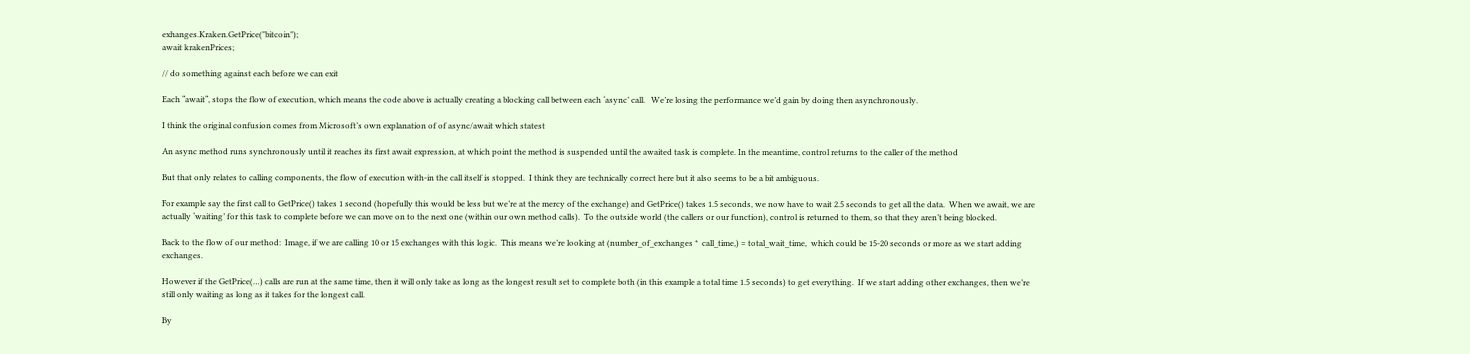exhanges.Kraken.GetPrice("bitcoin");
await krakenPrices;

// do something against each before we can exit

Each “await“, stops the flow of execution, which means the code above is actually creating a blocking call between each ‘async’ call.   We’re losing the performance we’d gain by doing then asynchronously.

I think the original confusion comes from Microsoft’s own explanation of of async/await which statest

An async method runs synchronously until it reaches its first await expression, at which point the method is suspended until the awaited task is complete. In the meantime, control returns to the caller of the method

But that only relates to calling components, the flow of execution with-in the call itself is stopped.  I think they are technically correct here but it also seems to be a bit ambiguous.

For example say the first call to GetPrice() takes 1 second (hopefully this would be less but we’re at the mercy of the exchange) and GetPrice() takes 1.5 seconds, we now have to wait 2.5 seconds to get all the data.  When we await, we are actually ‘waiting’ for this task to complete before we can move on to the next one (within our own method calls).  To the outside world (the callers or our function), control is returned to them, so that they aren’t being blocked.

Back to the flow of our method:  Image, if we are calling 10 or 15 exchanges with this logic.  This means we’re looking at (number_of_exchanges *  call_time,) = total_wait_time,  which could be 15-20 seconds or more as we start adding exchanges.

However if the GetPrice(…) calls are run at the same time, then it will only take as long as the longest result set to complete both (in this example a total time 1.5 seconds) to get everything.  If we start adding other exchanges, then we’re still only waiting as long as it takes for the longest call.

By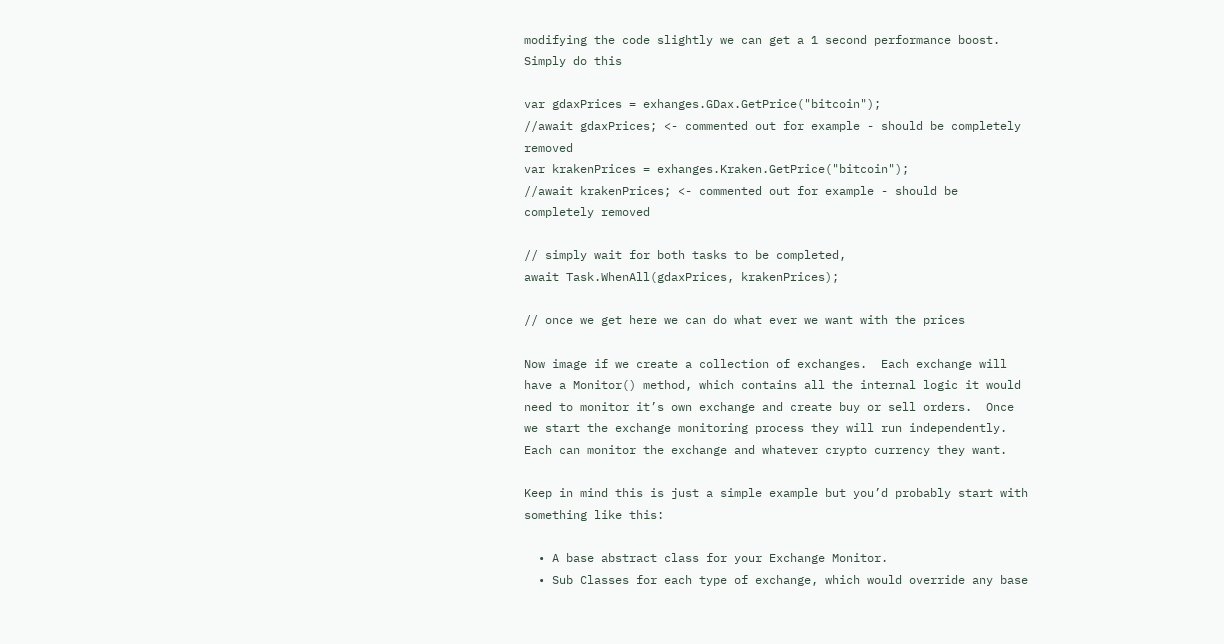modifying the code slightly we can get a 1 second performance boost.  Simply do this

var gdaxPrices = exhanges.GDax.GetPrice("bitcoin");
//await gdaxPrices; <- commented out for example - should be completely removed
var krakenPrices = exhanges.Kraken.GetPrice("bitcoin");
//await krakenPrices; <- commented out for example - should be completely removed

// simply wait for both tasks to be completed,
await Task.WhenAll(gdaxPrices, krakenPrices);

// once we get here we can do what ever we want with the prices

Now image if we create a collection of exchanges.  Each exchange will have a Monitor() method, which contains all the internal logic it would need to monitor it’s own exchange and create buy or sell orders.  Once we start the exchange monitoring process they will run independently.  Each can monitor the exchange and whatever crypto currency they want.

Keep in mind this is just a simple example but you’d probably start with something like this:

  • A base abstract class for your Exchange Monitor.
  • Sub Classes for each type of exchange, which would override any base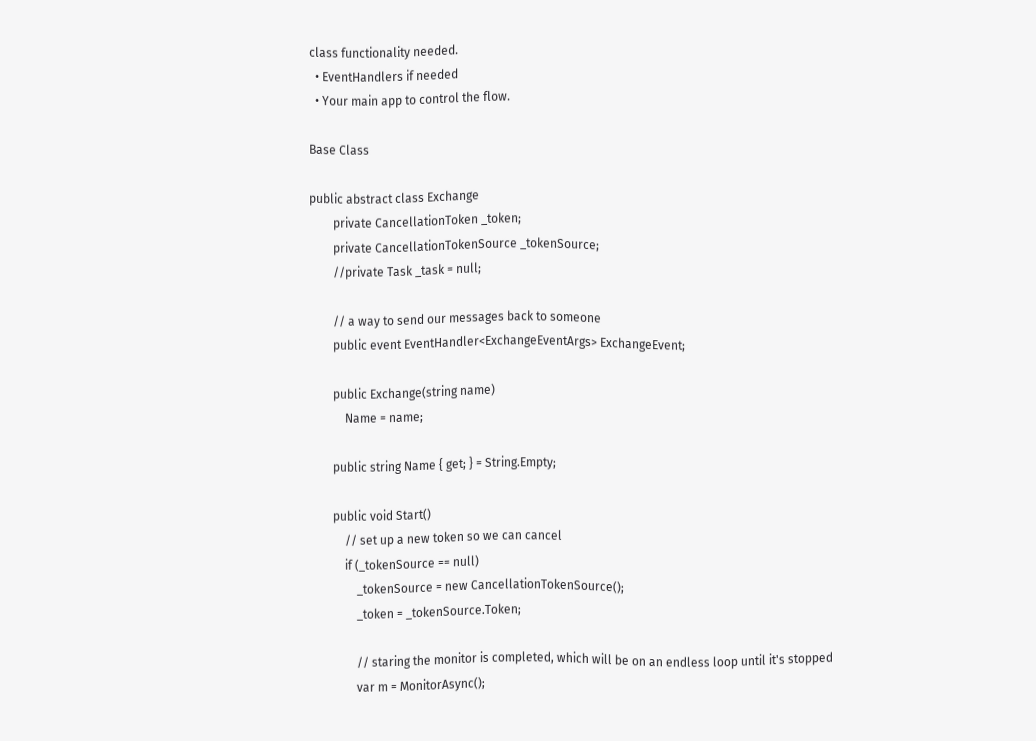class functionality needed.
  • EventHandlers if needed
  • Your main app to control the flow.

Base Class

public abstract class Exchange
        private CancellationToken _token;
        private CancellationTokenSource _tokenSource;
        //private Task _task = null;

        // a way to send our messages back to someone
        public event EventHandler<ExchangeEventArgs> ExchangeEvent;

        public Exchange(string name)
            Name = name;

        public string Name { get; } = String.Empty;

        public void Start()
            // set up a new token so we can cancel
            if (_tokenSource == null)
                _tokenSource = new CancellationTokenSource();
                _token = _tokenSource.Token;

                // staring the monitor is completed, which will be on an endless loop until it's stopped
                var m = MonitorAsync();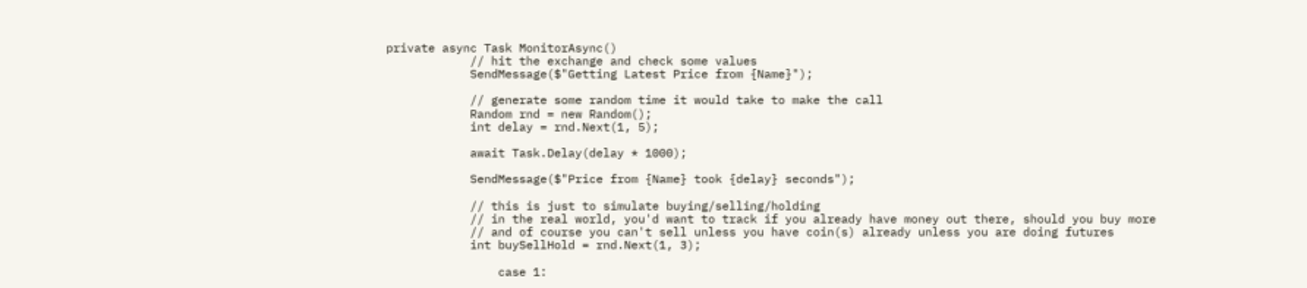private async Task MonitorAsync()
            // hit the exchange and check some values
            SendMessage($"Getting Latest Price from {Name}");

            // generate some random time it would take to make the call
            Random rnd = new Random();
            int delay = rnd.Next(1, 5);

            await Task.Delay(delay * 1000);

            SendMessage($"Price from {Name} took {delay} seconds");

            // this is just to simulate buying/selling/holding
            // in the real world, you'd want to track if you already have money out there, should you buy more
            // and of course you can't sell unless you have coin(s) already unless you are doing futures
            int buySellHold = rnd.Next(1, 3);

                case 1: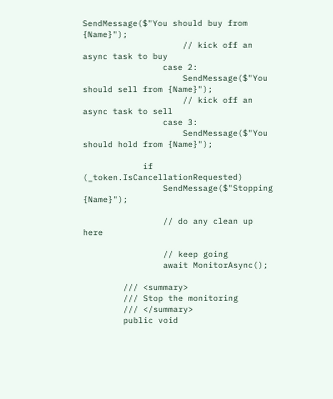SendMessage($"You should buy from {Name}");
                    // kick off an async task to buy
                case 2:
                    SendMessage($"You should sell from {Name}");
                    // kick off an async task to sell
                case 3:
                    SendMessage($"You should hold from {Name}");

            if (_token.IsCancellationRequested)
                SendMessage($"Stopping {Name}");

                // do any clean up here

                // keep going
                await MonitorAsync();

        /// <summary>
        /// Stop the monitoring
        /// </summary>
        public void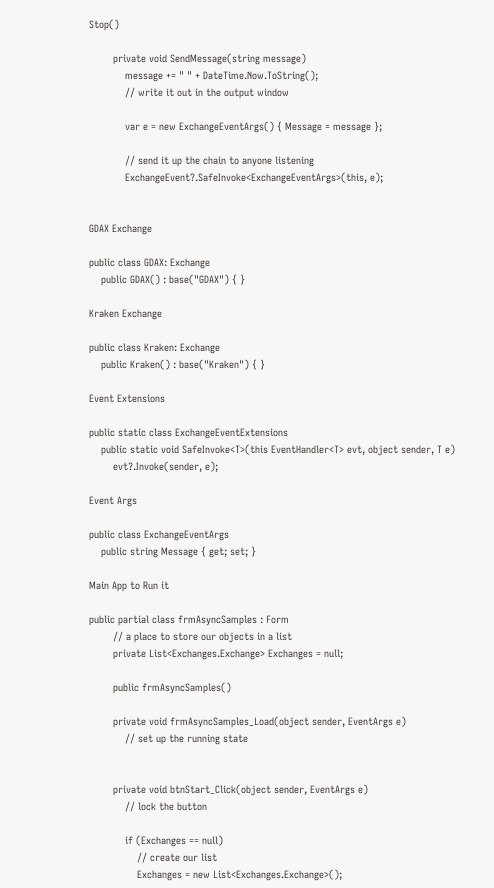Stop()

        private void SendMessage(string message)
            message += " " + DateTime.Now.ToString();
            // write it out in the output window

            var e = new ExchangeEventArgs() { Message = message };

            // send it up the chain to anyone listening
            ExchangeEvent?.SafeInvoke<ExchangeEventArgs>(this, e);


GDAX Exchange

public class GDAX: Exchange
    public GDAX() : base("GDAX") { }

Kraken Exchange

public class Kraken: Exchange
    public Kraken() : base("Kraken") { }

Event Extensions

public static class ExchangeEventExtensions
    public static void SafeInvoke<T>(this EventHandler<T> evt, object sender, T e)
        evt?.Invoke(sender, e);

Event Args

public class ExchangeEventArgs
    public string Message { get; set; }

Main App to Run it

public partial class frmAsyncSamples : Form
        // a place to store our objects in a list
        private List<Exchanges.Exchange> Exchanges = null;

        public frmAsyncSamples()

        private void frmAsyncSamples_Load(object sender, EventArgs e)
            // set up the running state


        private void btnStart_Click(object sender, EventArgs e)
            // lock the button

            if (Exchanges == null)
                // create our list
                Exchanges = new List<Exchanges.Exchange>();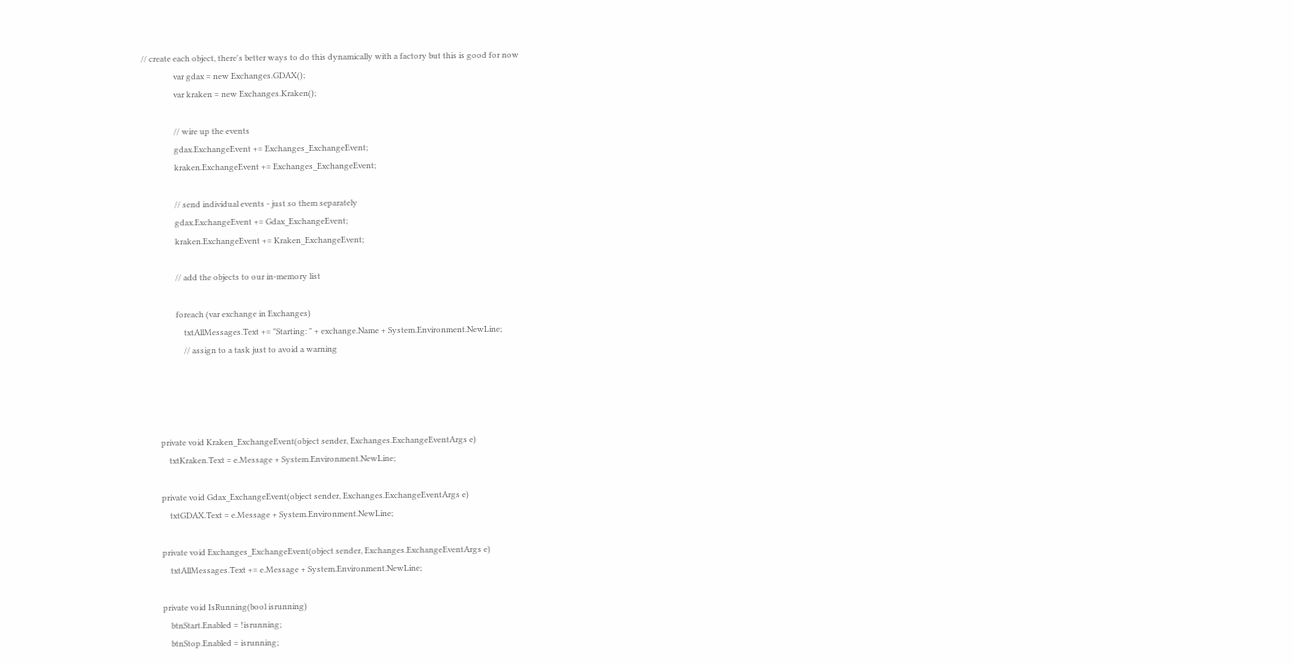// create each object, there's better ways to do this dynamically with a factory but this is good for now
                var gdax = new Exchanges.GDAX();
                var kraken = new Exchanges.Kraken();

                // wire up the events
                gdax.ExchangeEvent += Exchanges_ExchangeEvent;
                kraken.ExchangeEvent += Exchanges_ExchangeEvent;

                // send individual events - just so them separately
                gdax.ExchangeEvent += Gdax_ExchangeEvent;
                kraken.ExchangeEvent += Kraken_ExchangeEvent;

                // add the objects to our in-memory list

                foreach (var exchange in Exchanges)
                    txtAllMessages.Text += "Starting: " + exchange.Name + System.Environment.NewLine;
                    // assign to a task just to avoid a warning




        private void Kraken_ExchangeEvent(object sender, Exchanges.ExchangeEventArgs e)
            txtKraken.Text = e.Message + System.Environment.NewLine;

        private void Gdax_ExchangeEvent(object sender, Exchanges.ExchangeEventArgs e)
            txtGDAX.Text = e.Message + System.Environment.NewLine;

        private void Exchanges_ExchangeEvent(object sender, Exchanges.ExchangeEventArgs e)
            txtAllMessages.Text += e.Message + System.Environment.NewLine;

        private void IsRunning(bool isrunning)
            btnStart.Enabled = !isrunning;
            btnStop.Enabled = isrunning;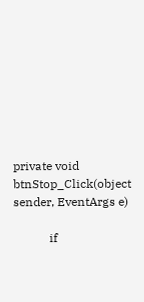private void btnStop_Click(object sender, EventArgs e)

            if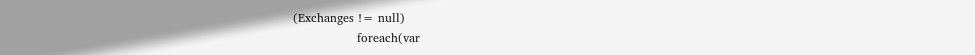(Exchanges != null)
                foreach(var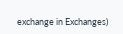exchange in Exchanges)